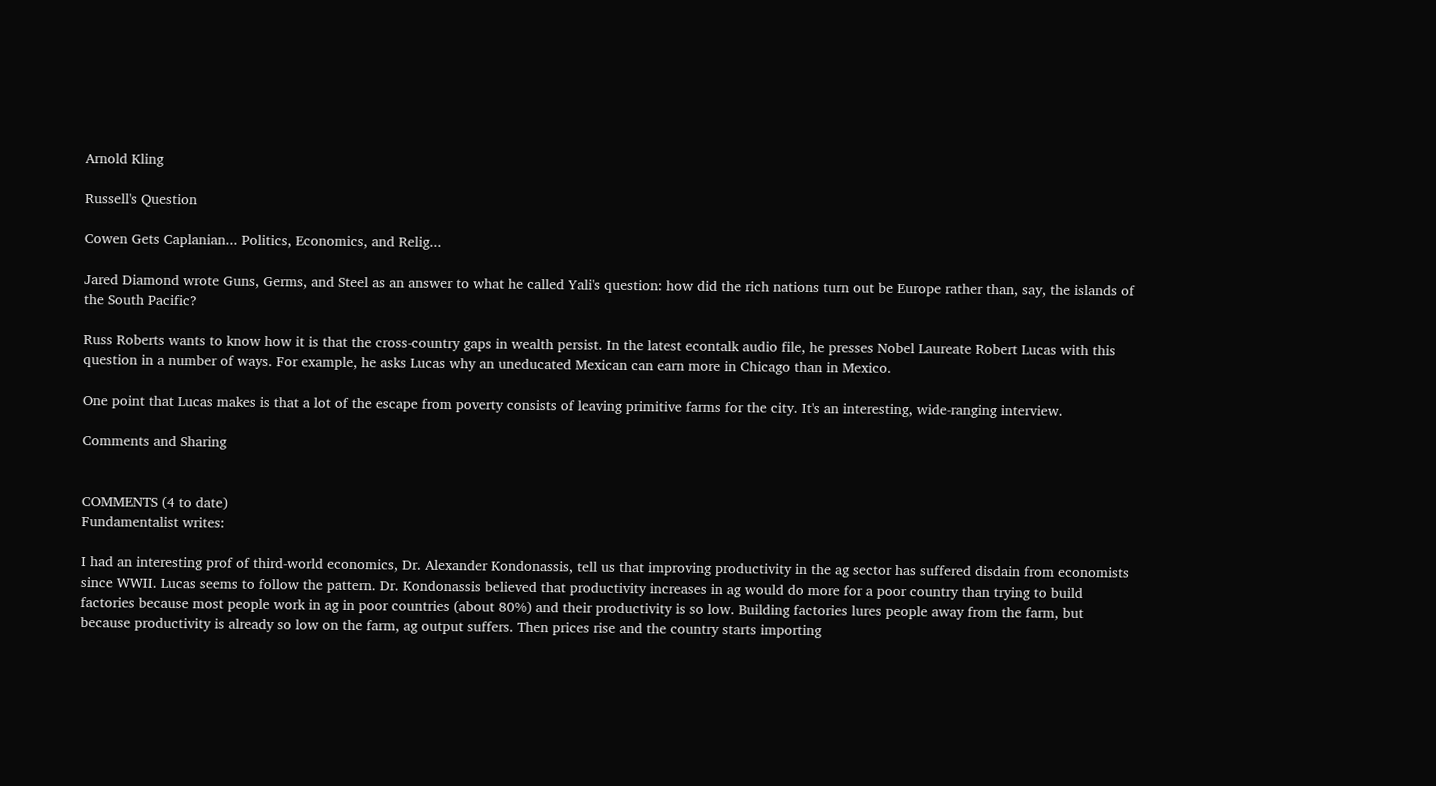Arnold Kling

Russell's Question

Cowen Gets Caplanian... Politics, Economics, and Relig...

Jared Diamond wrote Guns, Germs, and Steel as an answer to what he called Yali's question: how did the rich nations turn out be Europe rather than, say, the islands of the South Pacific?

Russ Roberts wants to know how it is that the cross-country gaps in wealth persist. In the latest econtalk audio file, he presses Nobel Laureate Robert Lucas with this question in a number of ways. For example, he asks Lucas why an uneducated Mexican can earn more in Chicago than in Mexico.

One point that Lucas makes is that a lot of the escape from poverty consists of leaving primitive farms for the city. It's an interesting, wide-ranging interview.

Comments and Sharing


COMMENTS (4 to date)
Fundamentalist writes:

I had an interesting prof of third-world economics, Dr. Alexander Kondonassis, tell us that improving productivity in the ag sector has suffered disdain from economists since WWII. Lucas seems to follow the pattern. Dr. Kondonassis believed that productivity increases in ag would do more for a poor country than trying to build factories because most people work in ag in poor countries (about 80%) and their productivity is so low. Building factories lures people away from the farm, but because productivity is already so low on the farm, ag output suffers. Then prices rise and the country starts importing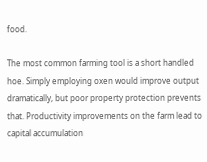food.

The most common farming tool is a short handled hoe. Simply employing oxen would improve output dramatically, but poor property protection prevents that. Productivity improvements on the farm lead to capital accumulation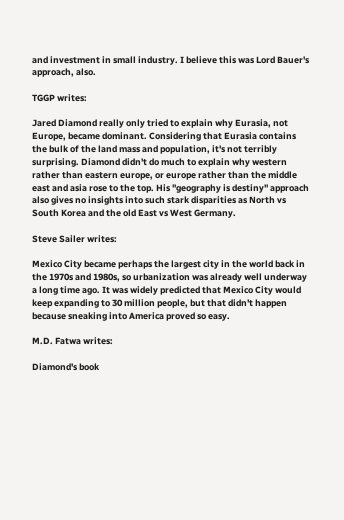and investment in small industry. I believe this was Lord Bauer's approach, also.

TGGP writes:

Jared Diamond really only tried to explain why Eurasia, not Europe, became dominant. Considering that Eurasia contains the bulk of the land mass and population, it's not terribly surprising. Diamond didn't do much to explain why western rather than eastern europe, or europe rather than the middle east and asia rose to the top. His "geography is destiny" approach also gives no insights into such stark disparities as North vs South Korea and the old East vs West Germany.

Steve Sailer writes:

Mexico City became perhaps the largest city in the world back in the 1970s and 1980s, so urbanization was already well underway a long time ago. It was widely predicted that Mexico City would keep expanding to 30 million people, but that didn't happen because sneaking into America proved so easy.

M.D. Fatwa writes:

Diamond's book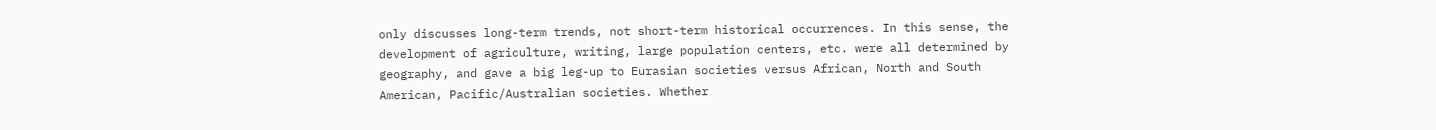only discusses long-term trends, not short-term historical occurrences. In this sense, the development of agriculture, writing, large population centers, etc. were all determined by geography, and gave a big leg-up to Eurasian societies versus African, North and South American, Pacific/Australian societies. Whether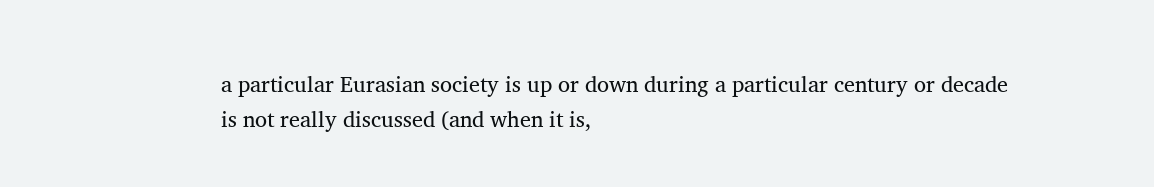a particular Eurasian society is up or down during a particular century or decade is not really discussed (and when it is,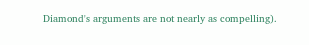Diamond's arguments are not nearly as compelling).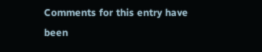Comments for this entry have been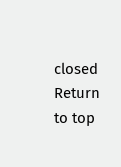closed
Return to top